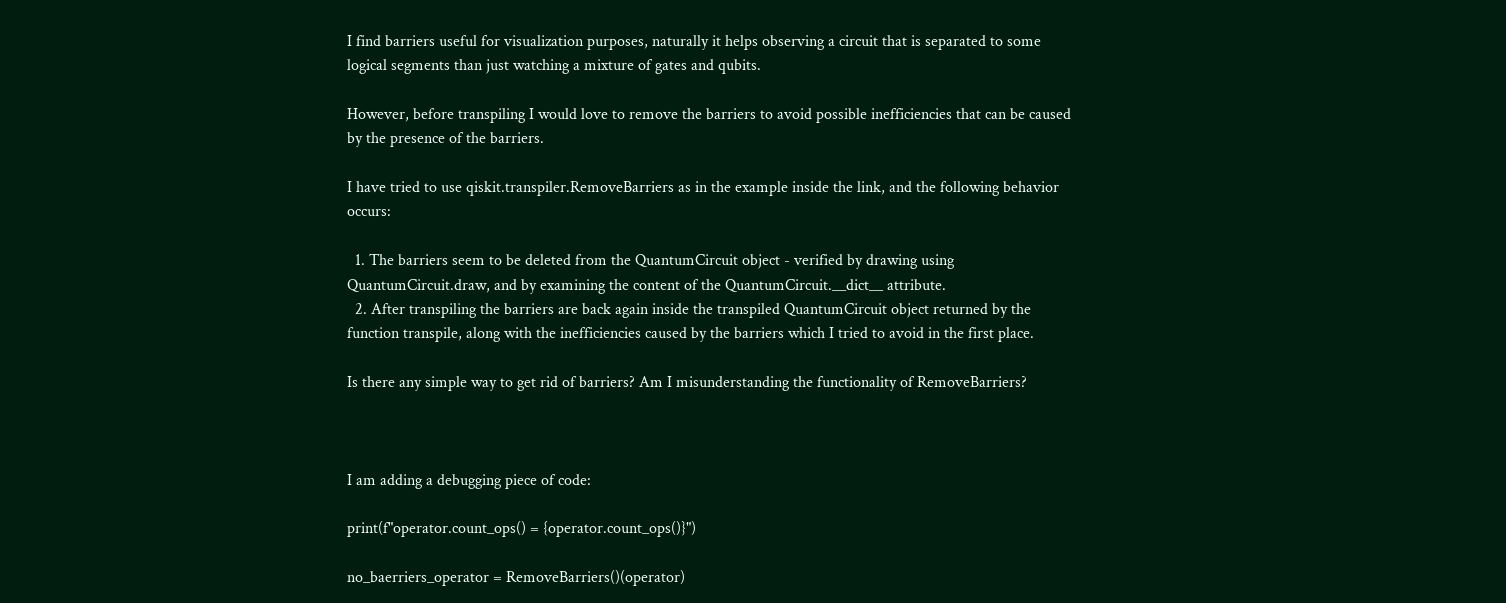I find barriers useful for visualization purposes, naturally it helps observing a circuit that is separated to some logical segments than just watching a mixture of gates and qubits.

However, before transpiling I would love to remove the barriers to avoid possible inefficiencies that can be caused by the presence of the barriers.

I have tried to use qiskit.transpiler.RemoveBarriers as in the example inside the link, and the following behavior occurs:

  1. The barriers seem to be deleted from the QuantumCircuit object - verified by drawing using QuantumCircuit.draw, and by examining the content of the QuantumCircuit.__dict__ attribute.
  2. After transpiling the barriers are back again inside the transpiled QuantumCircuit object returned by the function transpile, along with the inefficiencies caused by the barriers which I tried to avoid in the first place.

Is there any simple way to get rid of barriers? Am I misunderstanding the functionality of RemoveBarriers?



I am adding a debugging piece of code:

print(f"operator.count_ops() = {operator.count_ops()}")

no_baerriers_operator = RemoveBarriers()(operator)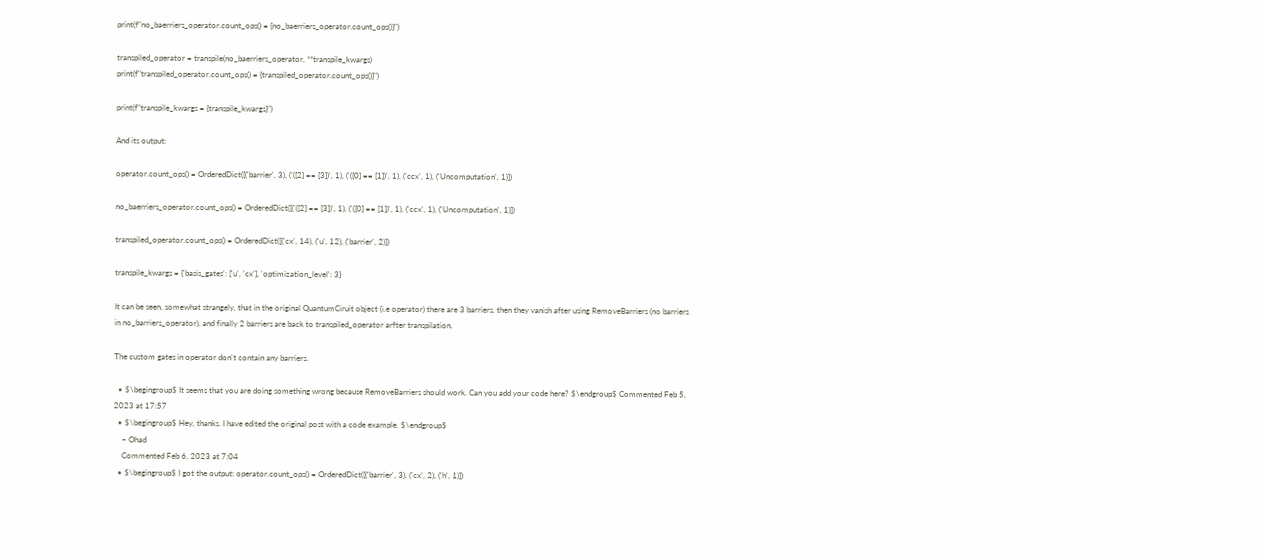print(f"no_baerriers_operator.count_ops() = {no_baerriers_operator.count_ops()}")

transpiled_operator = transpile(no_baerriers_operator, **transpile_kwargs)
print(f"transpiled_operator.count_ops() = {transpiled_operator.count_ops()}")

print(f"transpile_kwargs = {transpile_kwargs}")

And its output:

operator.count_ops() = OrderedDict([('barrier', 3), ('([2] == [3])', 1), ('([0] == [1])', 1), ('ccx', 1), ('Uncomputation', 1)])

no_baerriers_operator.count_ops() = OrderedDict([('([2] == [3])', 1), ('([0] == [1])', 1), ('ccx', 1), ('Uncomputation', 1)])

transpiled_operator.count_ops() = OrderedDict([('cx', 14), ('u', 12), ('barrier', 2)])

transpile_kwargs = {'basis_gates': ['u', 'cx'], 'optimization_level': 3}

It can be seen, somewhat strangely, that in the original QuantumCiruit object (i.e operator) there are 3 barriers, then they vanish after using RemoveBarriers (no barriers in no_barriers_operator), and finally 2 barriers are back to transpiled_operator arfter transpilation.

The custom gates in operator don't contain any barriers.

  • $\begingroup$ It seems that you are doing something wrong because RemoveBarriers should work. Can you add your code here? $\endgroup$ Commented Feb 5, 2023 at 17:57
  • $\begingroup$ Hey, thanks. I have edited the original post with a code example. $\endgroup$
    – Ohad
    Commented Feb 6, 2023 at 7:04
  • $\begingroup$ I got the output: operator.count_ops() = OrderedDict([('barrier', 3), ('cx', 2), ('h', 1)])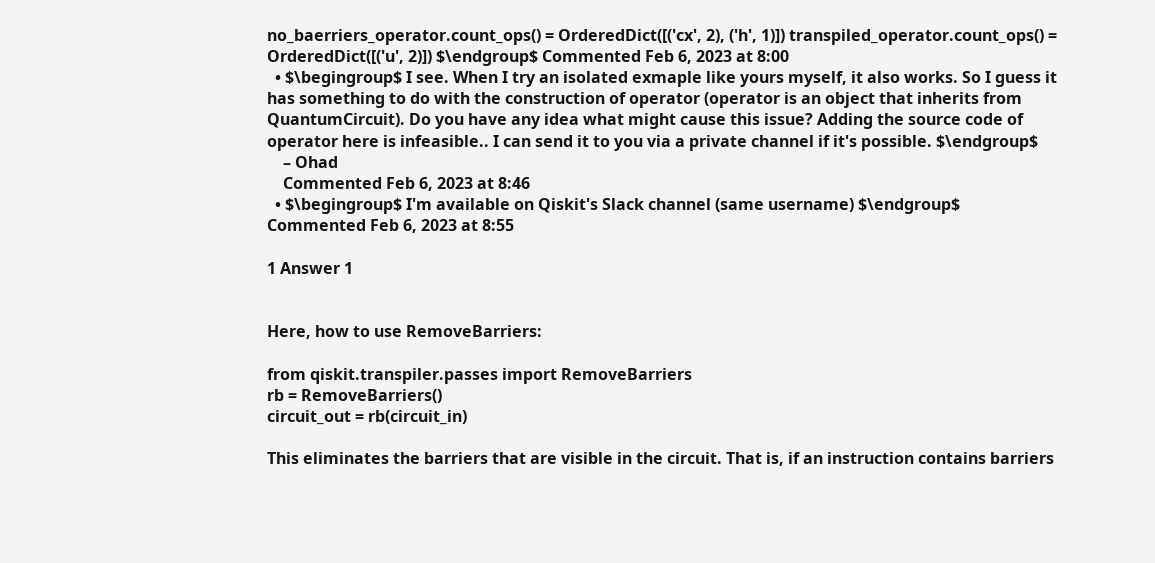no_baerriers_operator.count_ops() = OrderedDict([('cx', 2), ('h', 1)]) transpiled_operator.count_ops() = OrderedDict([('u', 2)]) $\endgroup$ Commented Feb 6, 2023 at 8:00
  • $\begingroup$ I see. When I try an isolated exmaple like yours myself, it also works. So I guess it has something to do with the construction of operator (operator is an object that inherits from QuantumCircuit). Do you have any idea what might cause this issue? Adding the source code of operator here is infeasible.. I can send it to you via a private channel if it's possible. $\endgroup$
    – Ohad
    Commented Feb 6, 2023 at 8:46
  • $\begingroup$ I'm available on Qiskit's Slack channel (same username) $\endgroup$ Commented Feb 6, 2023 at 8:55

1 Answer 1


Here, how to use RemoveBarriers:

from qiskit.transpiler.passes import RemoveBarriers
rb = RemoveBarriers()
circuit_out = rb(circuit_in)

This eliminates the barriers that are visible in the circuit. That is, if an instruction contains barriers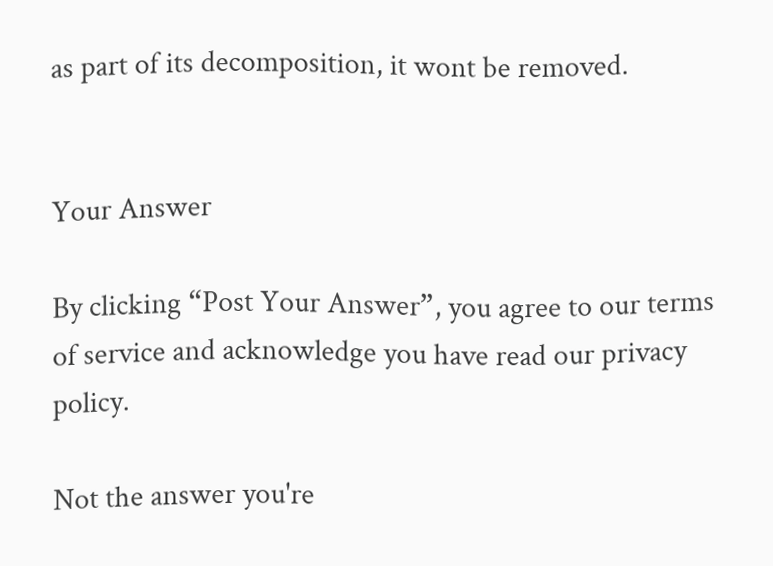as part of its decomposition, it wont be removed.


Your Answer

By clicking “Post Your Answer”, you agree to our terms of service and acknowledge you have read our privacy policy.

Not the answer you're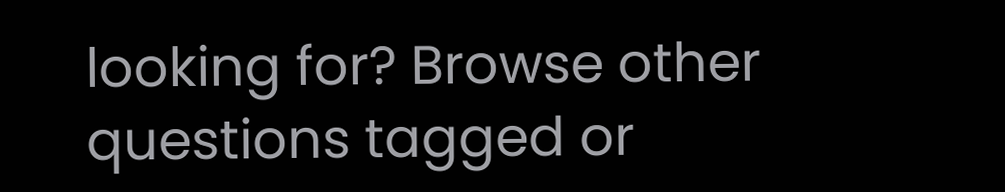looking for? Browse other questions tagged or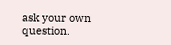ask your own question.